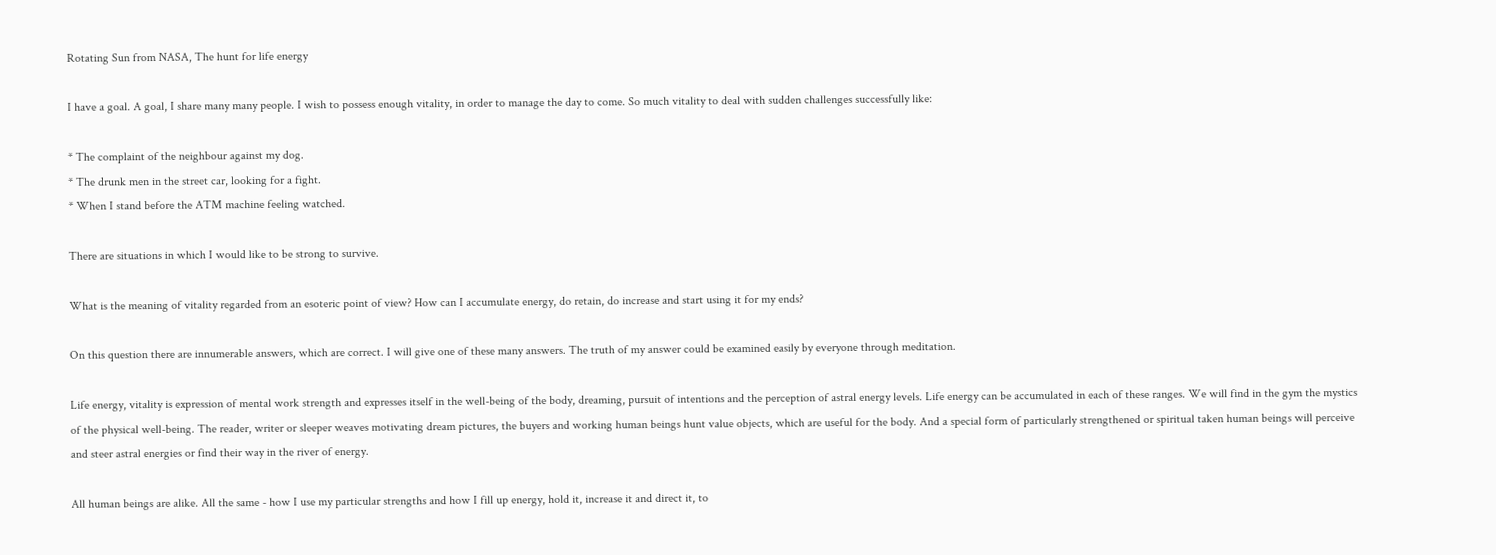Rotating Sun from NASA, The hunt for life energy

I have a goal. A goal, I share many many people. I wish to possess enough vitality, in order to manage the day to come. So much vitality to deal with sudden challenges successfully like:

* The complaint of the neighbour against my dog.
* The drunk men in the street car, looking for a fight.
* When I stand before the ATM machine feeling watched.

There are situations in which I would like to be strong to survive.

What is the meaning of vitality regarded from an esoteric point of view? How can I accumulate energy, do retain, do increase and start using it for my ends?

On this question there are innumerable answers, which are correct. I will give one of these many answers. The truth of my answer could be examined easily by everyone through meditation.

Life energy, vitality is expression of mental work strength and expresses itself in the well-being of the body, dreaming, pursuit of intentions and the perception of astral energy levels. Life energy can be accumulated in each of these ranges. We will find in the gym the mystics of the physical well-being. The reader, writer or sleeper weaves motivating dream pictures, the buyers and working human beings hunt value objects, which are useful for the body. And a special form of particularly strengthened or spiritual taken human beings will perceive and steer astral energies or find their way in the river of energy.

All human beings are alike. All the same - how I use my particular strengths and how I fill up energy, hold it, increase it and direct it, to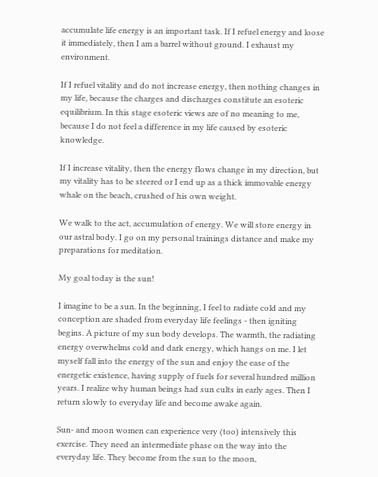accumulate life energy is an important task. If I refuel energy and loose it immediately, then I am a barrel without ground. I exhaust my environment.

If I refuel vitality and do not increase energy, then nothing changes in my life, because the charges and discharges constitute an esoteric equilibrium. In this stage esoteric views are of no meaning to me, because I do not feel a difference in my life caused by esoteric knowledge.

If I increase vitality, then the energy flows change in my direction, but my vitality has to be steered or I end up as a thick immovable energy whale on the beach, crushed of his own weight.

We walk to the act, accumulation of energy. We will store energy in our astral body. I go on my personal trainings distance and make my preparations for meditation.

My goal today is the sun!

I imagine to be a sun. In the beginning, I feel to radiate cold and my conception are shaded from everyday life feelings - then igniting begins. A picture of my sun body develops. The warmth, the radiating energy overwhelms cold and dark energy, which hangs on me. I let myself fall into the energy of the sun and enjoy the ease of the energetic existence, having supply of fuels for several hundred million years. I realize why human beings had sun cults in early ages. Then I return slowly to everyday life and become awake again.

Sun- and moon women can experience very (too) intensively this exercise. They need an intermediate phase on the way into the everyday life. They become from the sun to the moon,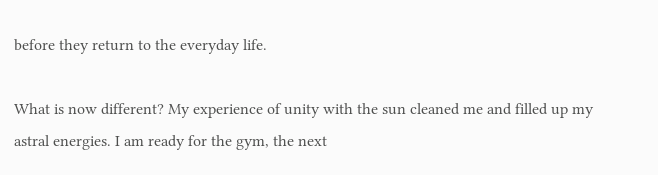before they return to the everyday life.

What is now different? My experience of unity with the sun cleaned me and filled up my astral energies. I am ready for the gym, the next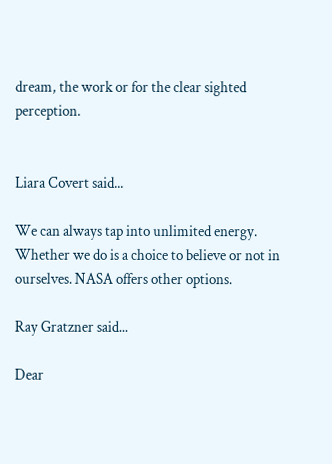dream, the work or for the clear sighted perception.


Liara Covert said...

We can always tap into unlimited energy. Whether we do is a choice to believe or not in ourselves. NASA offers other options.

Ray Gratzner said...

Dear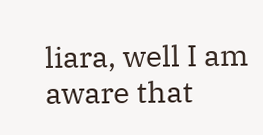liara, well I am aware that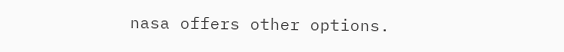nasa offers other options.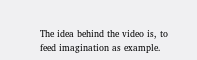The idea behind the video is, to feed imagination as example.